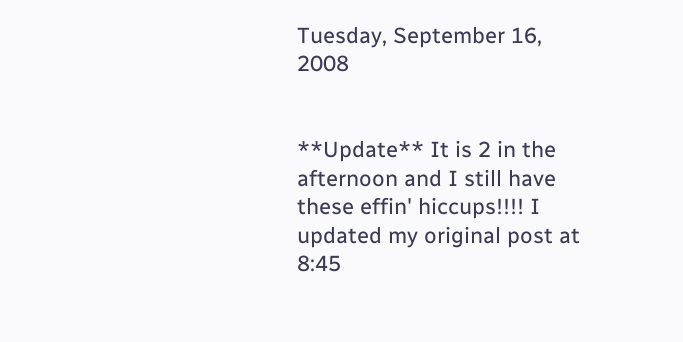Tuesday, September 16, 2008


**Update** It is 2 in the afternoon and I still have these effin' hiccups!!!! I updated my original post at 8:45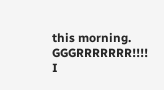this morning. GGGRRRRRRR!!!!
I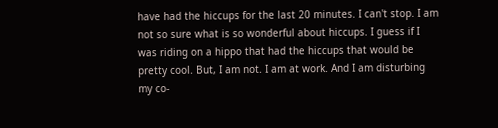have had the hiccups for the last 20 minutes. I can't stop. I am not so sure what is so wonderful about hiccups. I guess if I was riding on a hippo that had the hiccups that would be pretty cool. But, I am not. I am at work. And I am disturbing my co-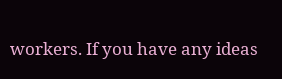workers. If you have any ideas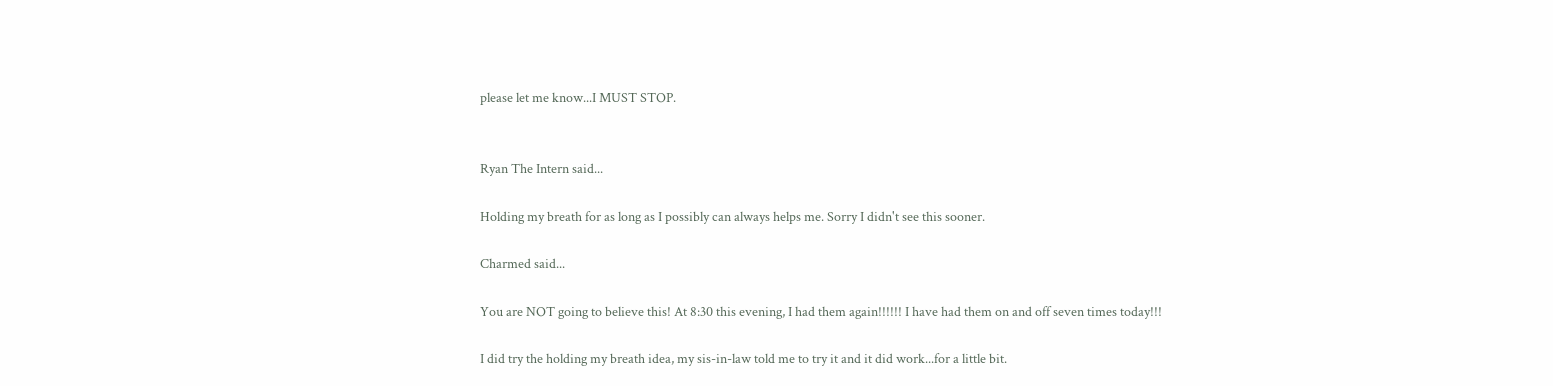please let me know...I MUST STOP.


Ryan The Intern said...

Holding my breath for as long as I possibly can always helps me. Sorry I didn't see this sooner.

Charmed said...

You are NOT going to believe this! At 8:30 this evening, I had them again!!!!!! I have had them on and off seven times today!!!

I did try the holding my breath idea, my sis-in-law told me to try it and it did work...for a little bit.